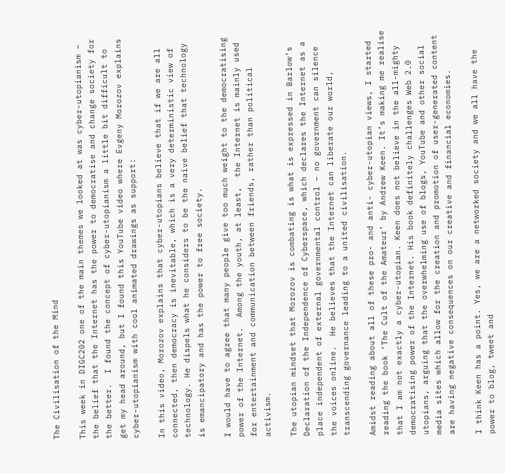The Civilisation of the Mind

This week in DIGC202 one of the main themes we looked at was cyber-utopianism – the belief that the Internet has the power to democratise and change society for the better.  I found the concept of cyber-utopianism a little bit difficult to get my head around, but I found this YouTube video where Evgeny Morozov explains cyber-utopianism with cool animated drawings as support:

In this video, Morozov explains that cyber-utopians believe that if we are all connected, then democracy is inevitable, which is a very deterministic view of technology. He dispels what he considers to be the naive belief that technology is emancipatory and has the power to free society.

I would have to agree that many people give too much weight to the democratising power of the Internet.  Among the youth, at least,  the Internet is mainly used for entertainment and communication between friends, rather than political activism.

The utopian mindset that Morozov is combating is what is expressed in Barlow’s Declaration of the Independence of Cyberspace, which declares the Internet as a place independent of external governmental control – no government can silence the voices online.  He believes that the Internet can liberate our world, transcending governance leading to a united civilisation.

Amidst reading about all of these pro- and anti- cyber-utopian views, I started reading the book ‘The Cult of the Amateur’ by Andrew Keen. It’s making me realise that I am not exactly a cyber-utopian. Keen does not believe in the all-mighty democratising power of the Internet. His book definitely challenges Web 2.0 utopians, arguing that the overwhelming use of blogs, YouTube and other social media sites which allow for the creation and promotion of user-generated content are having negative consequences on our creative and financial economies.

I think Keen has a point. Yes, we are a networked society and we all have the power to blog, tweet and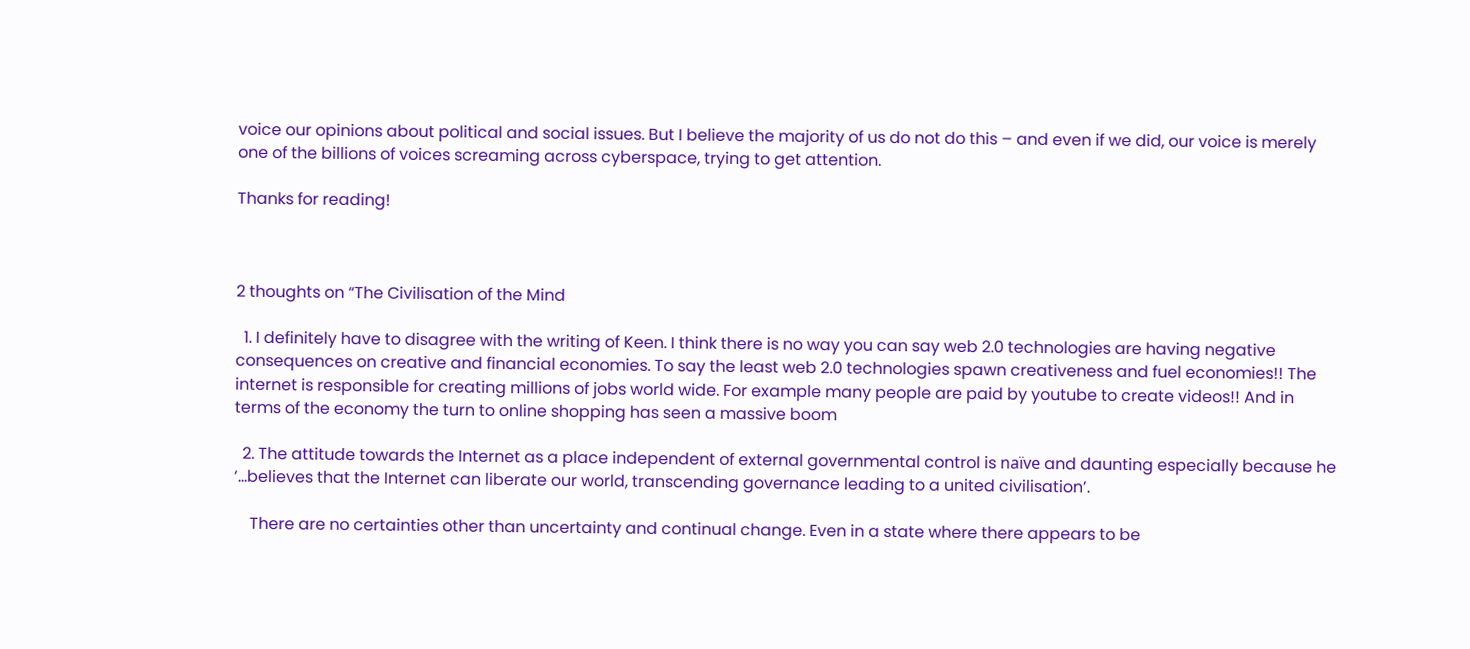voice our opinions about political and social issues. But I believe the majority of us do not do this – and even if we did, our voice is merely one of the billions of voices screaming across cyberspace, trying to get attention.

Thanks for reading!



2 thoughts on “The Civilisation of the Mind

  1. I definitely have to disagree with the writing of Keen. I think there is no way you can say web 2.0 technologies are having negative consequences on creative and financial economies. To say the least web 2.0 technologies spawn creativeness and fuel economies!! The internet is responsible for creating millions of jobs world wide. For example many people are paid by youtube to create videos!! And in terms of the economy the turn to online shopping has seen a massive boom

  2. The attitude towards the Internet as a place independent of external governmental control is naïve and daunting especially because he ‘…believes that the Internet can liberate our world, transcending governance leading to a united civilisation’.

    There are no certainties other than uncertainty and continual change. Even in a state where there appears to be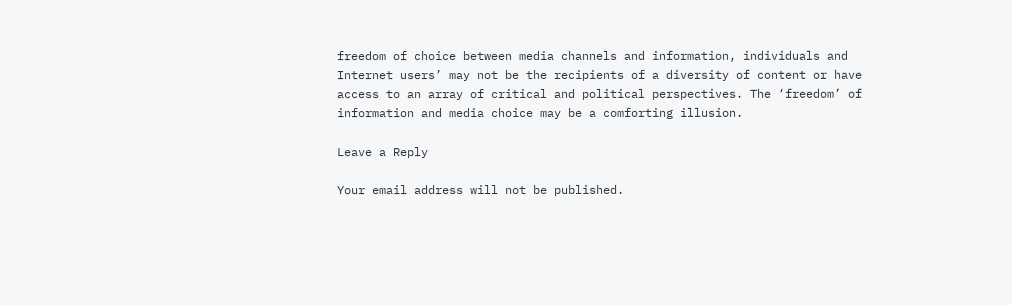freedom of choice between media channels and information, individuals and Internet users’ may not be the recipients of a diversity of content or have access to an array of critical and political perspectives. The ‘freedom’ of information and media choice may be a comforting illusion.

Leave a Reply

Your email address will not be published.